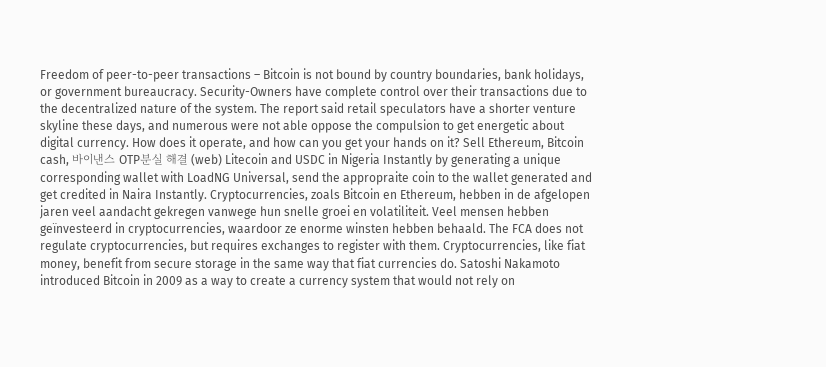Freedom of peer-to-peer transactions – Bitcoin is not bound by country boundaries, bank holidays, or government bureaucracy. Security-Owners have complete control over their transactions due to the decentralized nature of the system. The report said retail speculators have a shorter venture skyline these days, and numerous were not able oppose the compulsion to get energetic about digital currency. How does it operate, and how can you get your hands on it? Sell Ethereum, Bitcoin cash, 바이낸스 OTP분실 해결 (web) Litecoin and USDC in Nigeria Instantly by generating a unique corresponding wallet with LoadNG Universal, send the appropraite coin to the wallet generated and get credited in Naira Instantly. Cryptocurrencies, zoals Bitcoin en Ethereum, hebben in de afgelopen jaren veel aandacht gekregen vanwege hun snelle groei en volatiliteit. Veel mensen hebben geïnvesteerd in cryptocurrencies, waardoor ze enorme winsten hebben behaald. The FCA does not regulate cryptocurrencies, but requires exchanges to register with them. Cryptocurrencies, like fiat money, benefit from secure storage in the same way that fiat currencies do. Satoshi Nakamoto introduced Bitcoin in 2009 as a way to create a currency system that would not rely on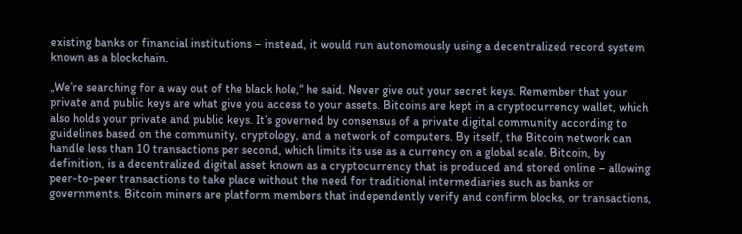existing banks or financial institutions – instead, it would run autonomously using a decentralized record system known as a blockchain.

„We’re searching for a way out of the black hole,“ he said. Never give out your secret keys. Remember that your private and public keys are what give you access to your assets. Bitcoins are kept in a cryptocurrency wallet, which also holds your private and public keys. It’s governed by consensus of a private digital community according to guidelines based on the community, cryptology, and a network of computers. By itself, the Bitcoin network can handle less than 10 transactions per second, which limits its use as a currency on a global scale. Bitcoin, by definition, is a decentralized digital asset known as a cryptocurrency that is produced and stored online – allowing peer-to-peer transactions to take place without the need for traditional intermediaries such as banks or governments. Bitcoin miners are platform members that independently verify and confirm blocks, or transactions,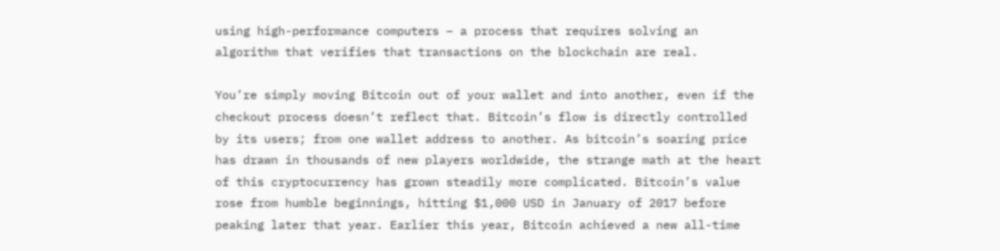using high-performance computers – a process that requires solving an algorithm that verifies that transactions on the blockchain are real.

You’re simply moving Bitcoin out of your wallet and into another, even if the checkout process doesn’t reflect that. Bitcoin’s flow is directly controlled by its users; from one wallet address to another. As bitcoin’s soaring price has drawn in thousands of new players worldwide, the strange math at the heart of this cryptocurrency has grown steadily more complicated. Bitcoin’s value rose from humble beginnings, hitting $1,000 USD in January of 2017 before peaking later that year. Earlier this year, Bitcoin achieved a new all-time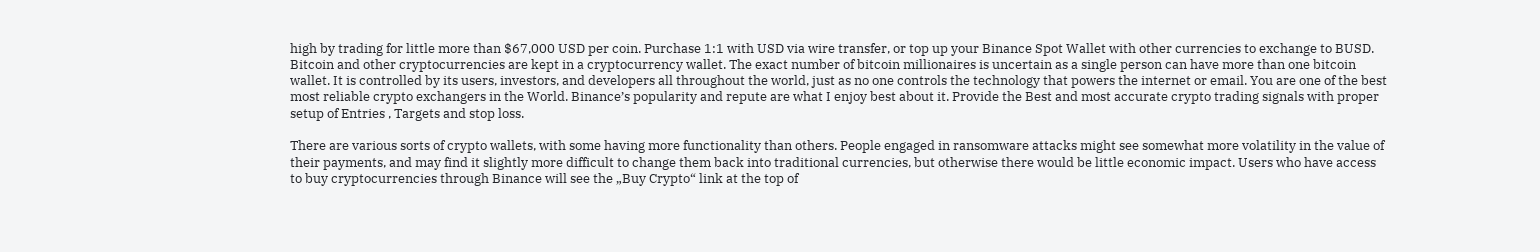high by trading for little more than $67,000 USD per coin. Purchase 1:1 with USD via wire transfer, or top up your Binance Spot Wallet with other currencies to exchange to BUSD. Bitcoin and other cryptocurrencies are kept in a cryptocurrency wallet. The exact number of bitcoin millionaires is uncertain as a single person can have more than one bitcoin wallet. It is controlled by its users, investors, and developers all throughout the world, just as no one controls the technology that powers the internet or email. You are one of the best most reliable crypto exchangers in the World. Binance’s popularity and repute are what I enjoy best about it. Provide the Best and most accurate crypto trading signals with proper setup of Entries , Targets and stop loss.

There are various sorts of crypto wallets, with some having more functionality than others. People engaged in ransomware attacks might see somewhat more volatility in the value of their payments, and may find it slightly more difficult to change them back into traditional currencies, but otherwise there would be little economic impact. Users who have access to buy cryptocurrencies through Binance will see the „Buy Crypto“ link at the top of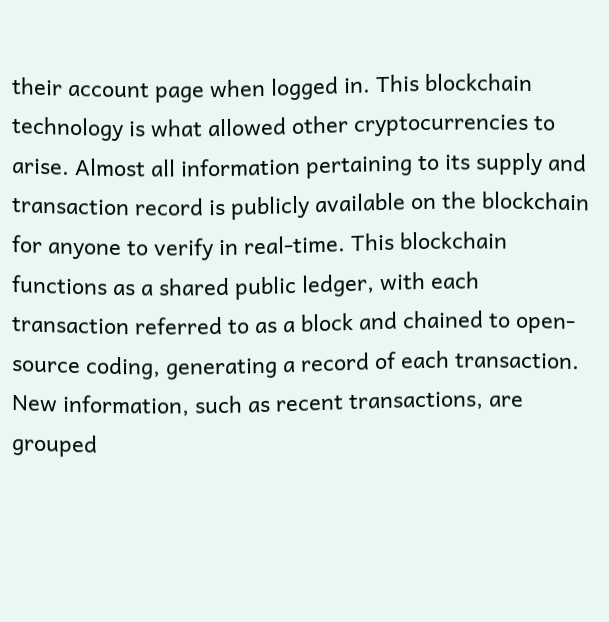their account page when logged in. This blockchain technology is what allowed other cryptocurrencies to arise. Almost all information pertaining to its supply and transaction record is publicly available on the blockchain for anyone to verify in real-time. This blockchain functions as a shared public ledger, with each transaction referred to as a block and chained to open-source coding, generating a record of each transaction. New information, such as recent transactions, are grouped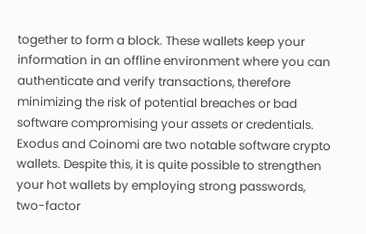together to form a block. These wallets keep your information in an offline environment where you can authenticate and verify transactions, therefore minimizing the risk of potential breaches or bad software compromising your assets or credentials. Exodus and Coinomi are two notable software crypto wallets. Despite this, it is quite possible to strengthen your hot wallets by employing strong passwords, two-factor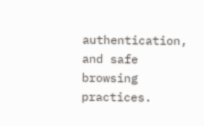authentication, and safe browsing practices.